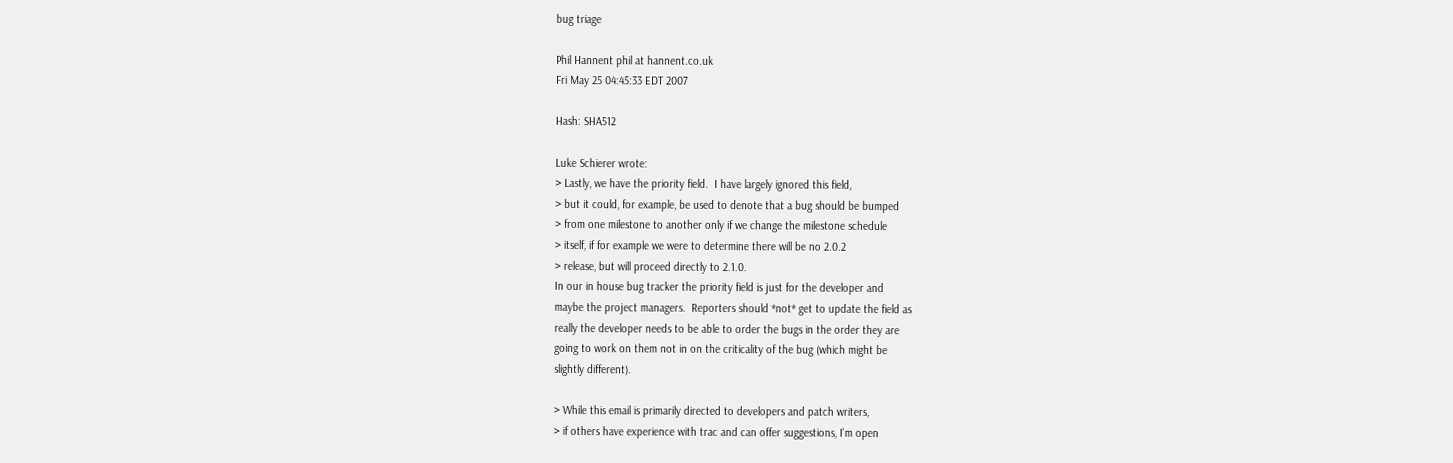bug triage

Phil Hannent phil at hannent.co.uk
Fri May 25 04:45:33 EDT 2007

Hash: SHA512

Luke Schierer wrote:
> Lastly, we have the priority field.  I have largely ignored this field,
> but it could, for example, be used to denote that a bug should be bumped
> from one milestone to another only if we change the milestone schedule
> itself, if for example we were to determine there will be no 2.0.2
> release, but will proceed directly to 2.1.0.
In our in house bug tracker the priority field is just for the developer and
maybe the project managers.  Reporters should *not* get to update the field as
really the developer needs to be able to order the bugs in the order they are
going to work on them not in on the criticality of the bug (which might be
slightly different).

> While this email is primarily directed to developers and patch writers,
> if others have experience with trac and can offer suggestions, I'm open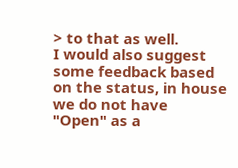> to that as well.
I would also suggest some feedback based on the status, in house we do not have
"Open" as a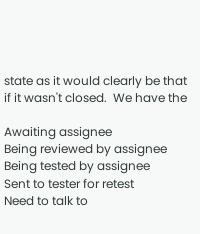state as it would clearly be that if it wasn't closed.  We have the

Awaiting assignee
Being reviewed by assignee
Being tested by assignee
Sent to tester for retest
Need to talk to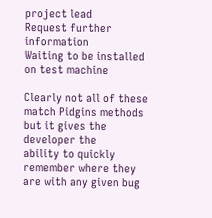project lead
Request further information
Waiting to be installed on test machine

Clearly not all of these match Pidgins methods but it gives the developer the
ability to quickly remember where they are with any given bug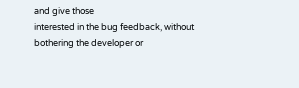and give those
interested in the bug feedback, without bothering the developer or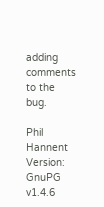adding
comments to the bug.

Phil Hannent
Version: GnuPG v1.4.6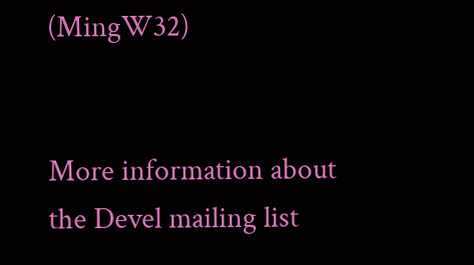(MingW32)


More information about the Devel mailing list